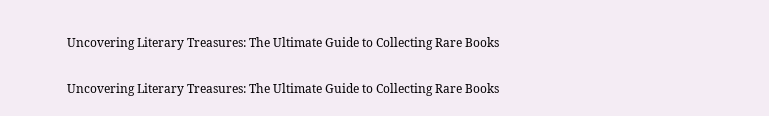Uncovering Literary Treasures: The Ultimate Guide to Collecting Rare Books

Uncovering Literary Treasures: The Ultimate Guide to Collecting Rare Books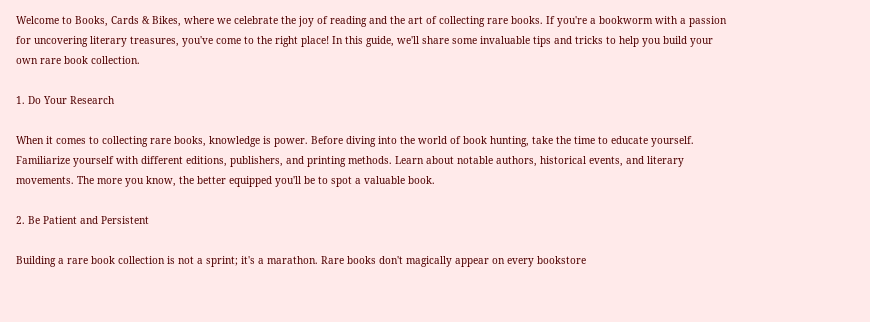Welcome to Books, Cards & Bikes, where we celebrate the joy of reading and the art of collecting rare books. If you're a bookworm with a passion for uncovering literary treasures, you've come to the right place! In this guide, we'll share some invaluable tips and tricks to help you build your own rare book collection.

1. Do Your Research

When it comes to collecting rare books, knowledge is power. Before diving into the world of book hunting, take the time to educate yourself. Familiarize yourself with different editions, publishers, and printing methods. Learn about notable authors, historical events, and literary movements. The more you know, the better equipped you'll be to spot a valuable book.

2. Be Patient and Persistent

Building a rare book collection is not a sprint; it's a marathon. Rare books don't magically appear on every bookstore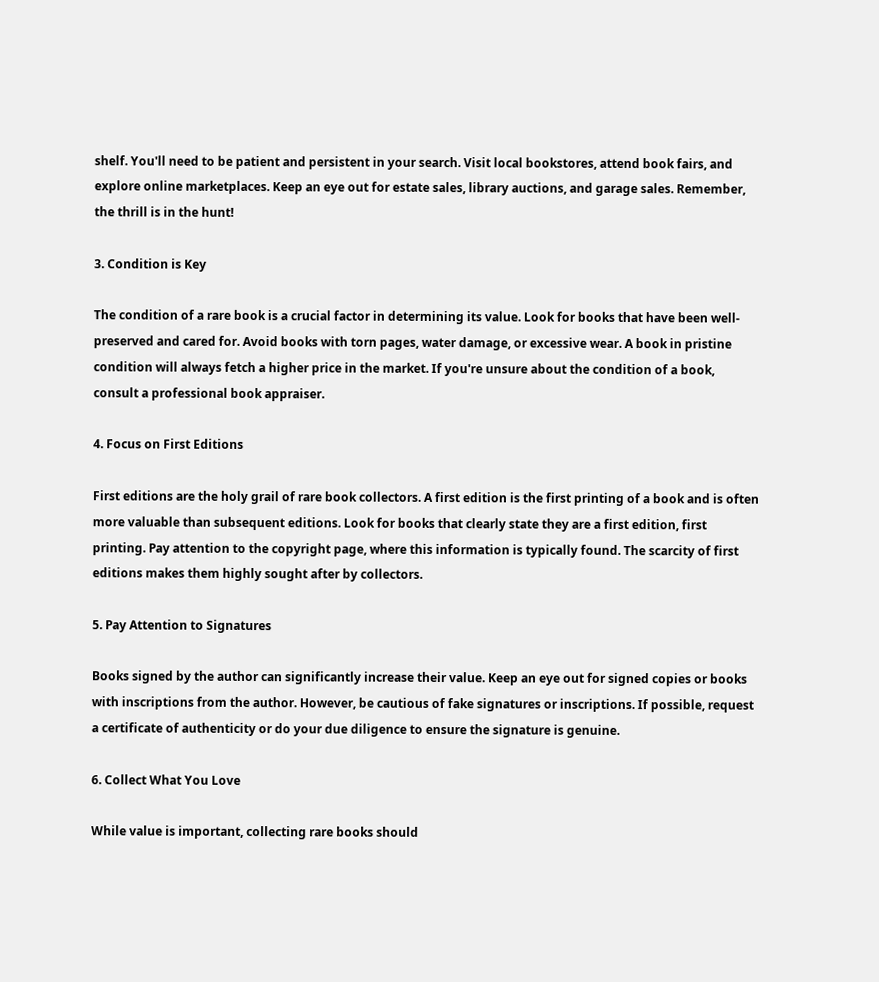shelf. You'll need to be patient and persistent in your search. Visit local bookstores, attend book fairs, and explore online marketplaces. Keep an eye out for estate sales, library auctions, and garage sales. Remember, the thrill is in the hunt!

3. Condition is Key

The condition of a rare book is a crucial factor in determining its value. Look for books that have been well-preserved and cared for. Avoid books with torn pages, water damage, or excessive wear. A book in pristine condition will always fetch a higher price in the market. If you're unsure about the condition of a book, consult a professional book appraiser.

4. Focus on First Editions

First editions are the holy grail of rare book collectors. A first edition is the first printing of a book and is often more valuable than subsequent editions. Look for books that clearly state they are a first edition, first printing. Pay attention to the copyright page, where this information is typically found. The scarcity of first editions makes them highly sought after by collectors.

5. Pay Attention to Signatures

Books signed by the author can significantly increase their value. Keep an eye out for signed copies or books with inscriptions from the author. However, be cautious of fake signatures or inscriptions. If possible, request a certificate of authenticity or do your due diligence to ensure the signature is genuine.

6. Collect What You Love

While value is important, collecting rare books should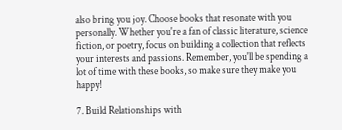also bring you joy. Choose books that resonate with you personally. Whether you're a fan of classic literature, science fiction, or poetry, focus on building a collection that reflects your interests and passions. Remember, you'll be spending a lot of time with these books, so make sure they make you happy!

7. Build Relationships with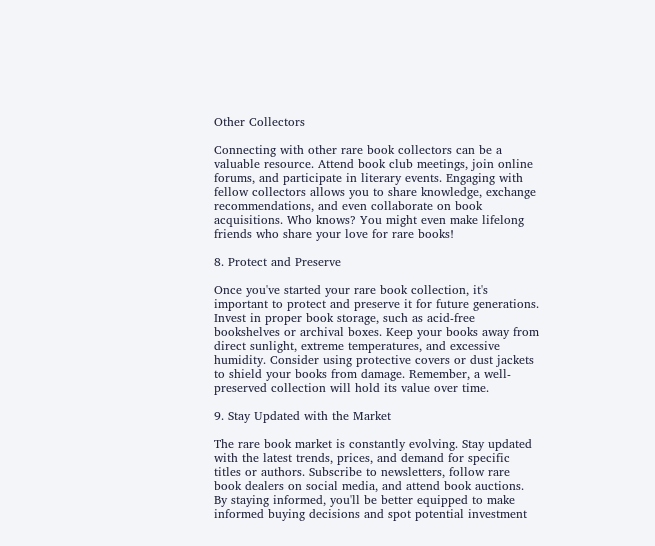Other Collectors

Connecting with other rare book collectors can be a valuable resource. Attend book club meetings, join online forums, and participate in literary events. Engaging with fellow collectors allows you to share knowledge, exchange recommendations, and even collaborate on book acquisitions. Who knows? You might even make lifelong friends who share your love for rare books!

8. Protect and Preserve

Once you've started your rare book collection, it's important to protect and preserve it for future generations. Invest in proper book storage, such as acid-free bookshelves or archival boxes. Keep your books away from direct sunlight, extreme temperatures, and excessive humidity. Consider using protective covers or dust jackets to shield your books from damage. Remember, a well-preserved collection will hold its value over time.

9. Stay Updated with the Market

The rare book market is constantly evolving. Stay updated with the latest trends, prices, and demand for specific titles or authors. Subscribe to newsletters, follow rare book dealers on social media, and attend book auctions. By staying informed, you'll be better equipped to make informed buying decisions and spot potential investment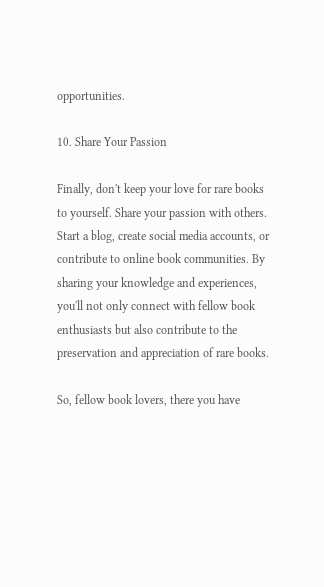opportunities.

10. Share Your Passion

Finally, don't keep your love for rare books to yourself. Share your passion with others. Start a blog, create social media accounts, or contribute to online book communities. By sharing your knowledge and experiences, you'll not only connect with fellow book enthusiasts but also contribute to the preservation and appreciation of rare books.

So, fellow book lovers, there you have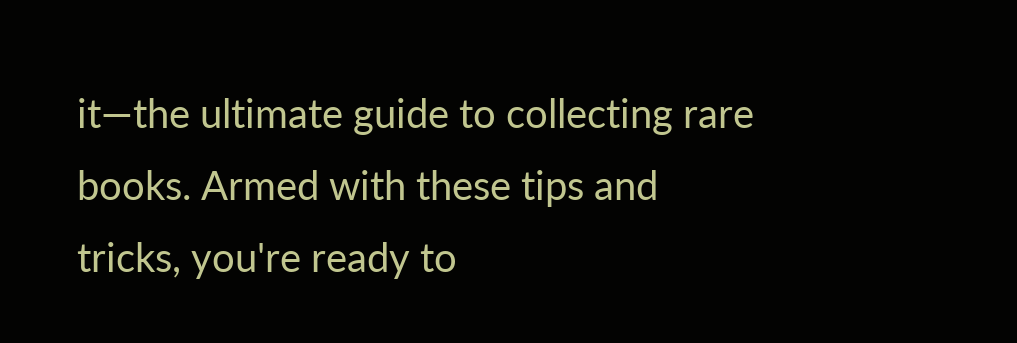it—the ultimate guide to collecting rare books. Armed with these tips and tricks, you're ready to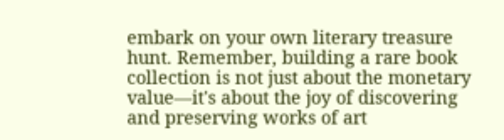embark on your own literary treasure hunt. Remember, building a rare book collection is not just about the monetary value—it's about the joy of discovering and preserving works of art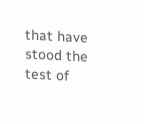that have stood the test of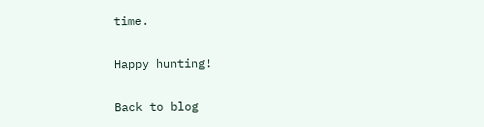time.

Happy hunting!

Back to blog